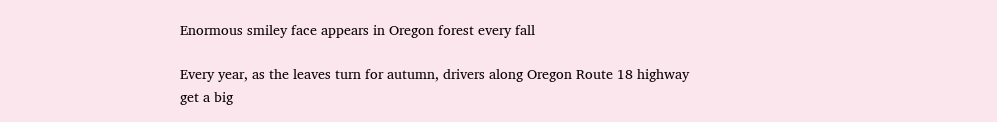Enormous smiley face appears in Oregon forest every fall

Every year, as the leaves turn for autumn, drivers along Oregon Route 18 highway get a big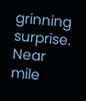grinning surprise. Near mile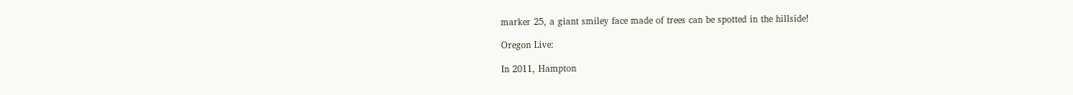marker 25, a giant smiley face made of trees can be spotted in the hillside!

Oregon Live:

In 2011, Hampton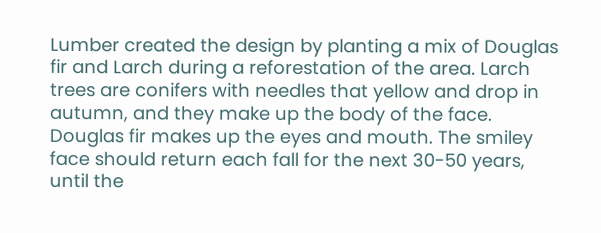Lumber created the design by planting a mix of Douglas fir and Larch during a reforestation of the area. Larch trees are conifers with needles that yellow and drop in autumn, and they make up the body of the face. Douglas fir makes up the eyes and mouth. The smiley face should return each fall for the next 30-50 years, until the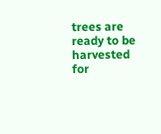trees are ready to be harvested for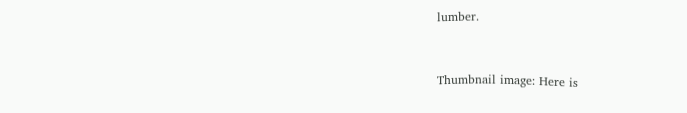lumber.


Thumbnail image: Here is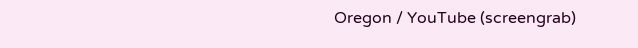Oregon / YouTube (screengrab)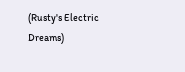(Rusty's Electric Dreams)